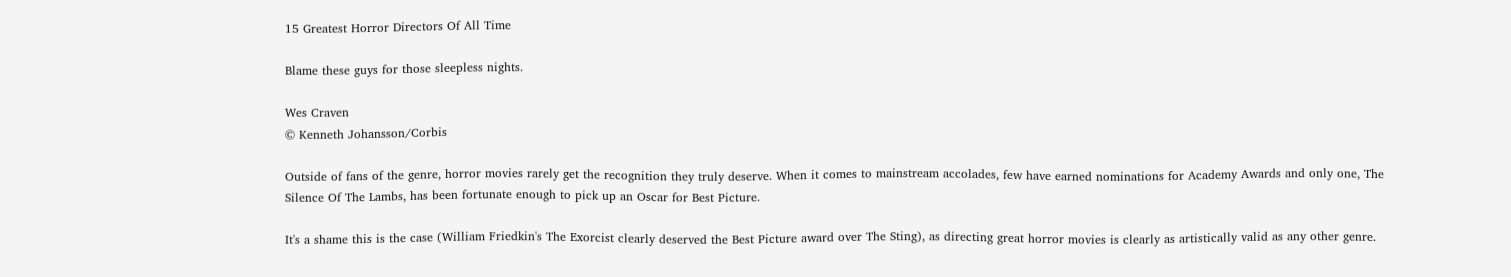15 Greatest Horror Directors Of All Time

Blame these guys for those sleepless nights.

Wes Craven
© Kenneth Johansson/Corbis

Outside of fans of the genre, horror movies rarely get the recognition they truly deserve. When it comes to mainstream accolades, few have earned nominations for Academy Awards and only one, The Silence Of The Lambs, has been fortunate enough to pick up an Oscar for Best Picture.

It's a shame this is the case (William Friedkin's The Exorcist clearly deserved the Best Picture award over The Sting), as directing great horror movies is clearly as artistically valid as any other genre.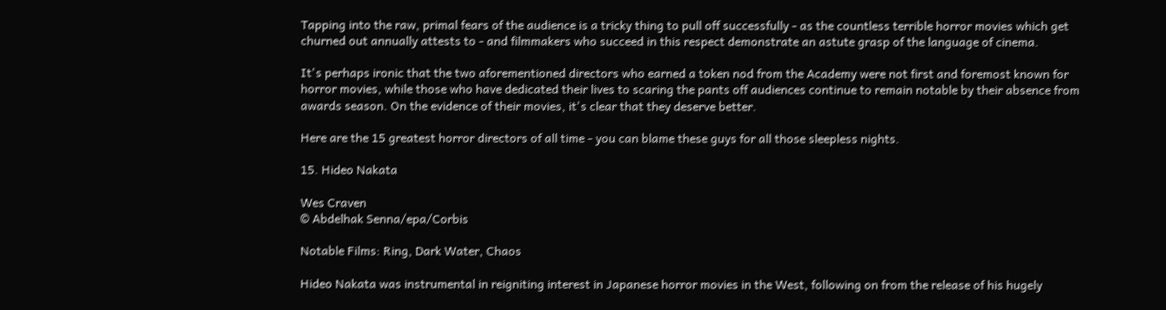Tapping into the raw, primal fears of the audience is a tricky thing to pull off successfully - as the countless terrible horror movies which get churned out annually attests to - and filmmakers who succeed in this respect demonstrate an astute grasp of the language of cinema.

It's perhaps ironic that the two aforementioned directors who earned a token nod from the Academy were not first and foremost known for horror movies, while those who have dedicated their lives to scaring the pants off audiences continue to remain notable by their absence from awards season. On the evidence of their movies, it's clear that they deserve better.

Here are the 15 greatest horror directors of all time - you can blame these guys for all those sleepless nights.

15. Hideo Nakata

Wes Craven
© Abdelhak Senna/epa/Corbis

Notable Films: Ring, Dark Water, Chaos

Hideo Nakata was instrumental in reigniting interest in Japanese horror movies in the West, following on from the release of his hugely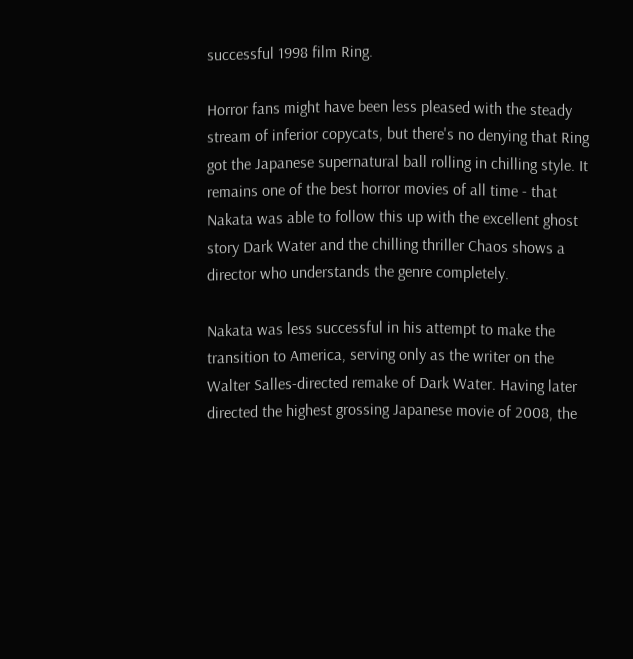successful 1998 film Ring.

Horror fans might have been less pleased with the steady stream of inferior copycats, but there's no denying that Ring got the Japanese supernatural ball rolling in chilling style. It remains one of the best horror movies of all time - that Nakata was able to follow this up with the excellent ghost story Dark Water and the chilling thriller Chaos shows a director who understands the genre completely.

Nakata was less successful in his attempt to make the transition to America, serving only as the writer on the Walter Salles-directed remake of Dark Water. Having later directed the highest grossing Japanese movie of 2008, the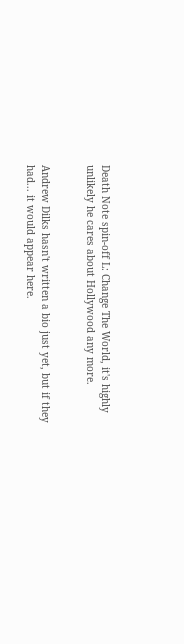Death Note spin-off L: Change The World, it's highly unlikely he cares about Hollywood any more.


Andrew Dilks hasn't written a bio just yet, but if they had... it would appear here.